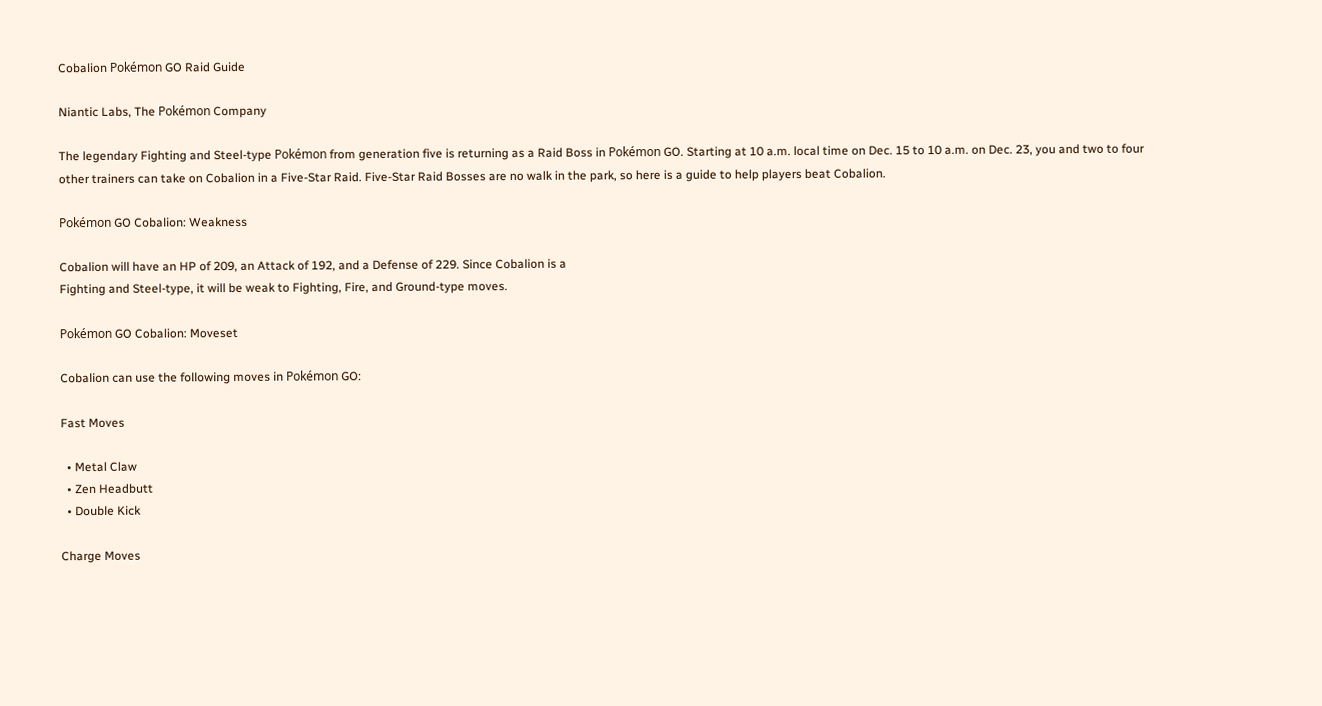Cobalion Pokémon GO Raid Guide

Niantic Labs, The Pokémon Company

The legendary Fighting and Steel-type Pokémon from generation five is returning as a Raid Boss in Pokémon GO. Starting at 10 a.m. local time on Dec. 15 to 10 a.m. on Dec. 23, you and two to four other trainers can take on Cobalion in a Five-Star Raid. Five-Star Raid Bosses are no walk in the park, so here is a guide to help players beat Cobalion.

Pokémon GO Cobalion: Weakness

Cobalion will have an HP of 209, an Attack of 192, and a Defense of 229. Since Cobalion is a
Fighting and Steel-type, it will be weak to Fighting, Fire, and Ground-type moves.

Pokémon GO Cobalion: Moveset

Cobalion can use the following moves in Pokémon GO:

Fast Moves

  • Metal Claw
  • Zen Headbutt
  • Double Kick

Charge Moves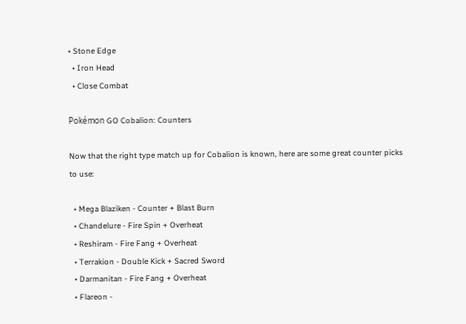• Stone Edge
  • Iron Head
  • Close Combat

Pokémon GO Cobalion: Counters

Now that the right type match up for Cobalion is known, here are some great counter picks to use:

  • Mega Blaziken - Counter + Blast Burn
  • Chandelure - Fire Spin + Overheat
  • Reshiram - Fire Fang + Overheat
  • Terrakion - Double Kick + Sacred Sword
  • Darmanitan - Fire Fang + Overheat
  • Flareon -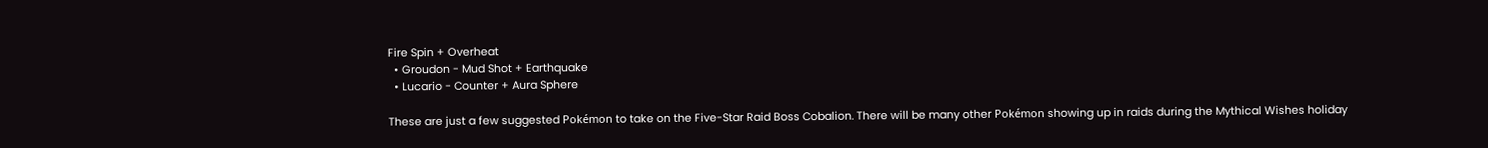Fire Spin + Overheat
  • Groudon - Mud Shot + Earthquake
  • Lucario - Counter + Aura Sphere

These are just a few suggested Pokémon to take on the Five-Star Raid Boss Cobalion. There will be many other Pokémon showing up in raids during the Mythical Wishes holiday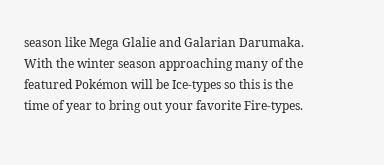season like Mega Glalie and Galarian Darumaka. With the winter season approaching many of the featured Pokémon will be Ice-types so this is the time of year to bring out your favorite Fire-types.